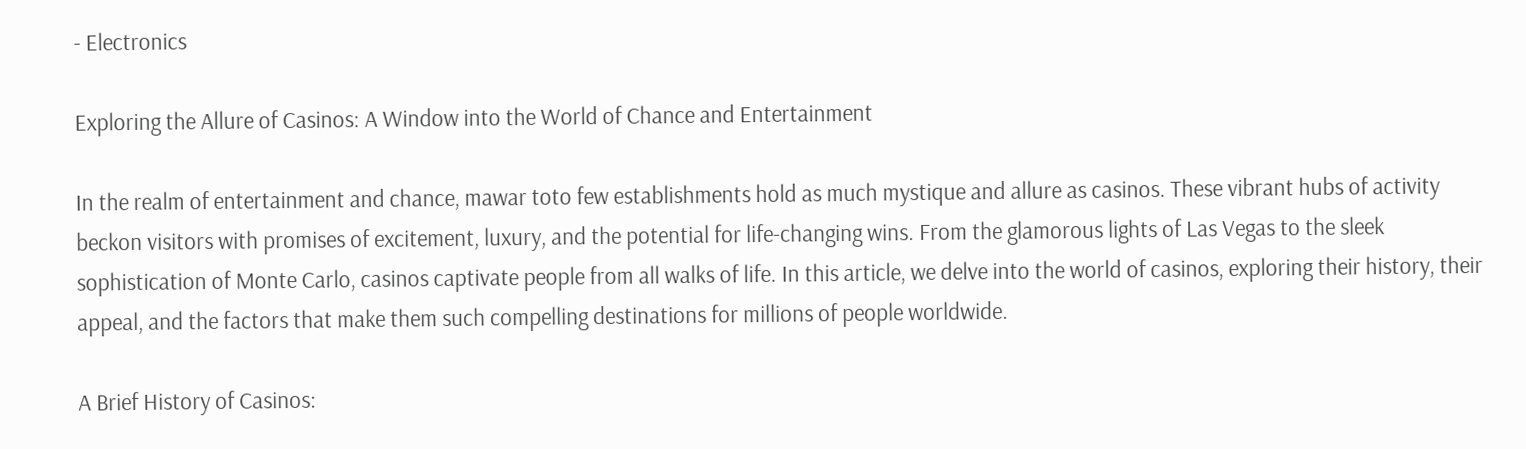- Electronics

Exploring the Allure of Casinos: A Window into the World of Chance and Entertainment

In the realm of entertainment and chance, mawar toto few establishments hold as much mystique and allure as casinos. These vibrant hubs of activity beckon visitors with promises of excitement, luxury, and the potential for life-changing wins. From the glamorous lights of Las Vegas to the sleek sophistication of Monte Carlo, casinos captivate people from all walks of life. In this article, we delve into the world of casinos, exploring their history, their appeal, and the factors that make them such compelling destinations for millions of people worldwide.

A Brief History of Casinos: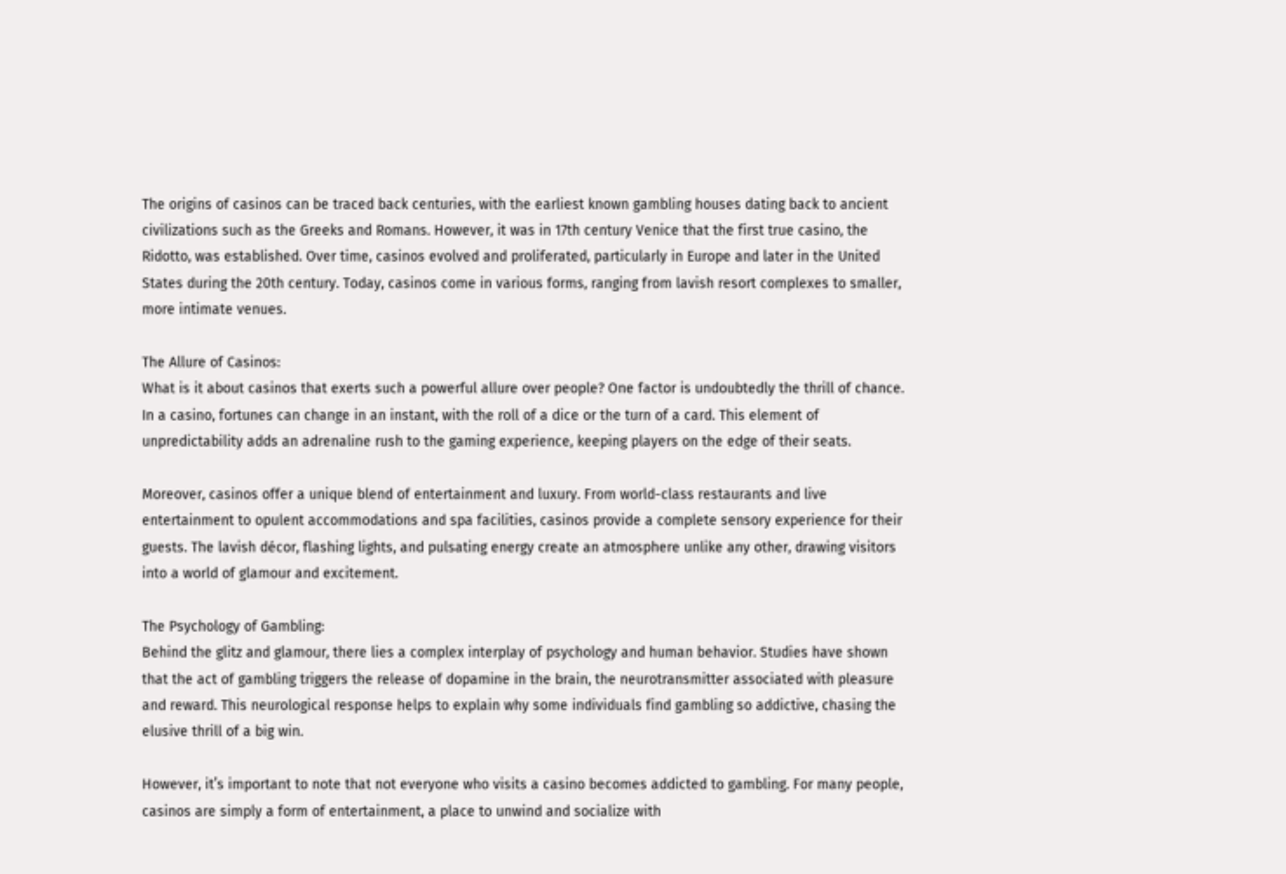The origins of casinos can be traced back centuries, with the earliest known gambling houses dating back to ancient civilizations such as the Greeks and Romans. However, it was in 17th century Venice that the first true casino, the Ridotto, was established. Over time, casinos evolved and proliferated, particularly in Europe and later in the United States during the 20th century. Today, casinos come in various forms, ranging from lavish resort complexes to smaller, more intimate venues.

The Allure of Casinos:
What is it about casinos that exerts such a powerful allure over people? One factor is undoubtedly the thrill of chance. In a casino, fortunes can change in an instant, with the roll of a dice or the turn of a card. This element of unpredictability adds an adrenaline rush to the gaming experience, keeping players on the edge of their seats.

Moreover, casinos offer a unique blend of entertainment and luxury. From world-class restaurants and live entertainment to opulent accommodations and spa facilities, casinos provide a complete sensory experience for their guests. The lavish décor, flashing lights, and pulsating energy create an atmosphere unlike any other, drawing visitors into a world of glamour and excitement.

The Psychology of Gambling:
Behind the glitz and glamour, there lies a complex interplay of psychology and human behavior. Studies have shown that the act of gambling triggers the release of dopamine in the brain, the neurotransmitter associated with pleasure and reward. This neurological response helps to explain why some individuals find gambling so addictive, chasing the elusive thrill of a big win.

However, it’s important to note that not everyone who visits a casino becomes addicted to gambling. For many people, casinos are simply a form of entertainment, a place to unwind and socialize with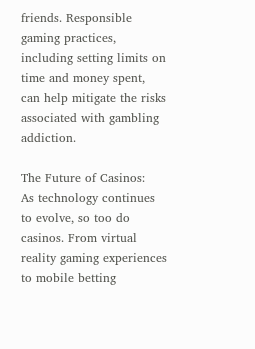friends. Responsible gaming practices, including setting limits on time and money spent, can help mitigate the risks associated with gambling addiction.

The Future of Casinos:
As technology continues to evolve, so too do casinos. From virtual reality gaming experiences to mobile betting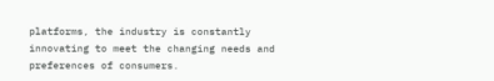platforms, the industry is constantly innovating to meet the changing needs and preferences of consumers.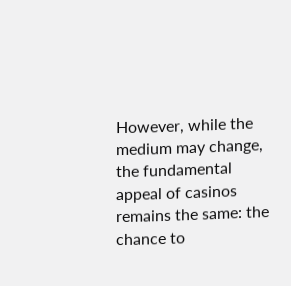However, while the medium may change, the fundamental appeal of casinos remains the same: the chance to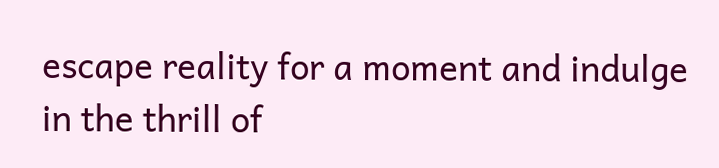escape reality for a moment and indulge in the thrill of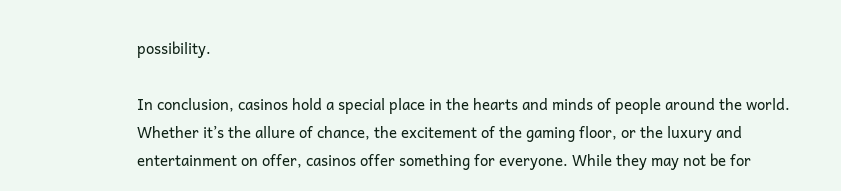possibility.

In conclusion, casinos hold a special place in the hearts and minds of people around the world. Whether it’s the allure of chance, the excitement of the gaming floor, or the luxury and entertainment on offer, casinos offer something for everyone. While they may not be for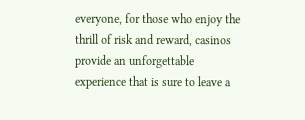everyone, for those who enjoy the thrill of risk and reward, casinos provide an unforgettable experience that is sure to leave a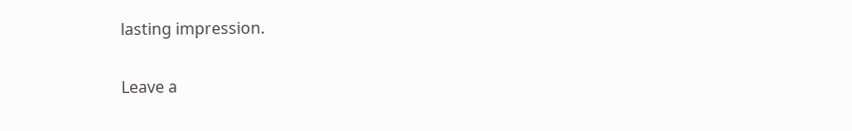lasting impression.

Leave a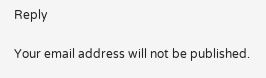Reply

Your email address will not be published.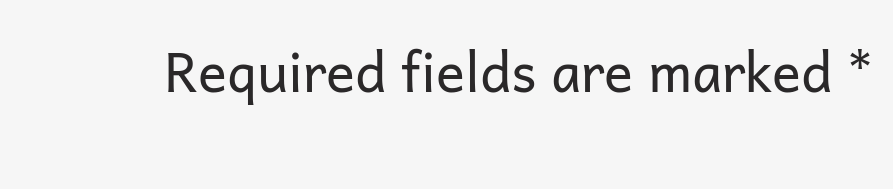Required fields are marked *